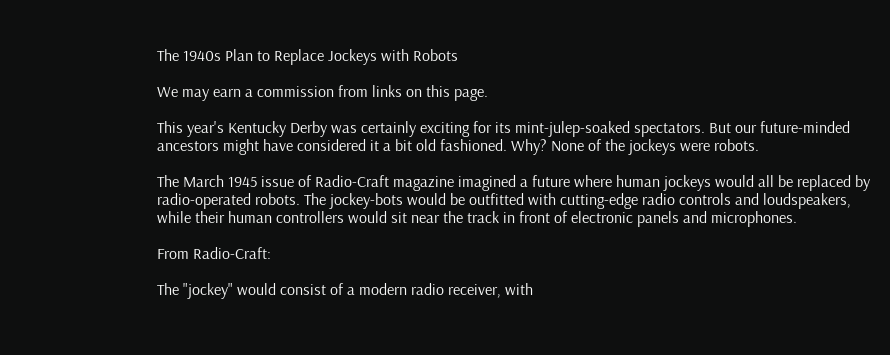The 1940s Plan to Replace Jockeys with Robots

We may earn a commission from links on this page.

This year's Kentucky Derby was certainly exciting for its mint-julep-soaked spectators. But our future-minded ancestors might have considered it a bit old fashioned. Why? None of the jockeys were robots.

The March 1945 issue of Radio-Craft magazine imagined a future where human jockeys would all be replaced by radio-operated robots. The jockey-bots would be outfitted with cutting-edge radio controls and loudspeakers, while their human controllers would sit near the track in front of electronic panels and microphones.

From Radio-Craft:

The "jockey" would consist of a modern radio receiver, with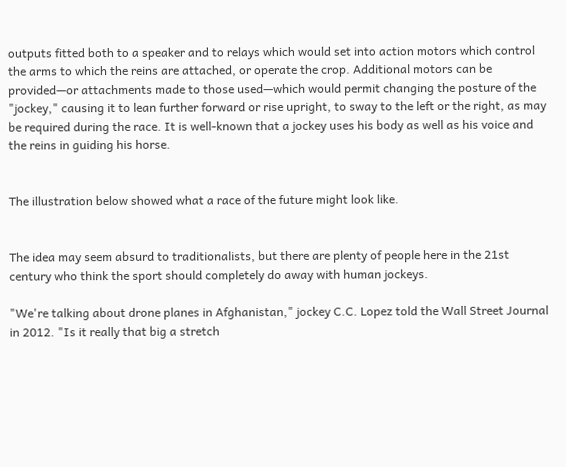outputs fitted both to a speaker and to relays which would set into action motors which control the arms to which the reins are attached, or operate the crop. Additional motors can be provided—or attachments made to those used—which would permit changing the posture of the "jockey," causing it to lean further forward or rise upright, to sway to the left or the right, as may be required during the race. It is well-known that a jockey uses his body as well as his voice and the reins in guiding his horse.


The illustration below showed what a race of the future might look like.


The idea may seem absurd to traditionalists, but there are plenty of people here in the 21st century who think the sport should completely do away with human jockeys.

"We're talking about drone planes in Afghanistan," jockey C.C. Lopez told the Wall Street Journal in 2012. "Is it really that big a stretch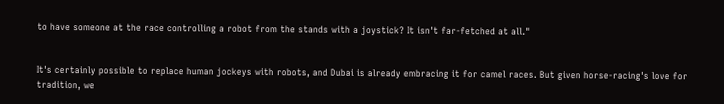to have someone at the race controlling a robot from the stands with a joystick? It isn't far-fetched at all."


It's certainly possible to replace human jockeys with robots, and Dubai is already embracing it for camel races. But given horse-racing's love for tradition, we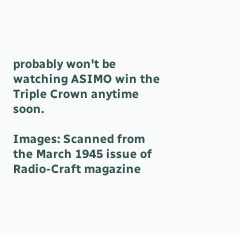probably won't be watching ASIMO win the Triple Crown anytime soon.

Images: Scanned from the March 1945 issue of Radio-Craft magazine